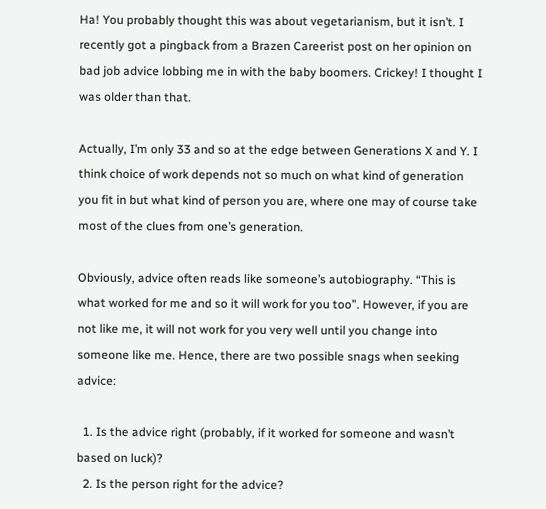Ha! You probably thought this was about vegetarianism, but it isn’t. I recently got a pingback from a Brazen Careerist post on her opinion on bad job advice lobbing me in with the baby boomers. Crickey! I thought I was older than that.

Actually, I’m only 33 and so at the edge between Generations X and Y. I think choice of work depends not so much on what kind of generation you fit in but what kind of person you are, where one may of course take most of the clues from one’s generation.

Obviously, advice often reads like someone’s autobiography. “This is what worked for me and so it will work for you too”. However, if you are not like me, it will not work for you very well until you change into someone like me. Hence, there are two possible snags when seeking advice:

  1. Is the advice right (probably, if it worked for someone and wasn’t based on luck)?
  2. Is the person right for the advice?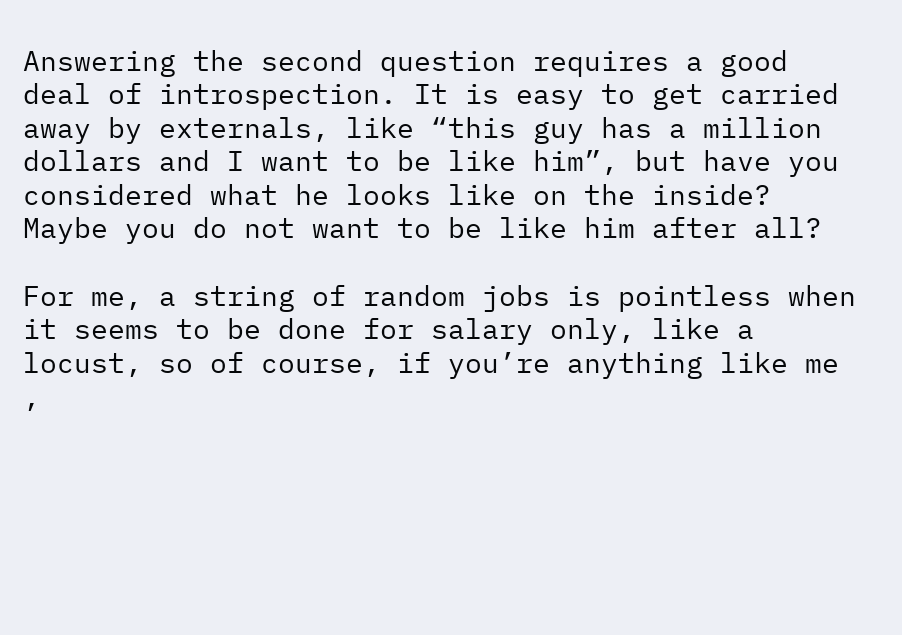Answering the second question requires a good deal of introspection. It is easy to get carried away by externals, like “this guy has a million dollars and I want to be like him”, but have you considered what he looks like on the inside? Maybe you do not want to be like him after all?

For me, a string of random jobs is pointless when it seems to be done for salary only, like a locust, so of course, if you’re anything like me ,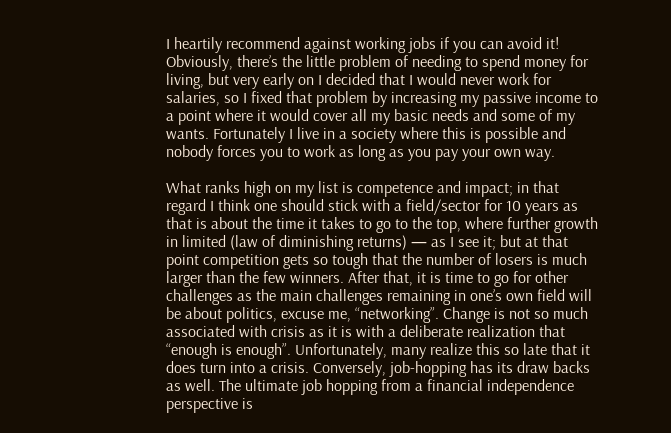I heartily recommend against working jobs if you can avoid it! Obviously, there’s the little problem of needing to spend money for living, but very early on I decided that I would never work for salaries, so I fixed that problem by increasing my passive income to a point where it would cover all my basic needs and some of my wants. Fortunately I live in a society where this is possible and nobody forces you to work as long as you pay your own way.

What ranks high on my list is competence and impact; in that regard I think one should stick with a field/sector for 10 years as that is about the time it takes to go to the top, where further growth in limited (law of diminishing returns) — as I see it; but at that point competition gets so tough that the number of losers is much larger than the few winners. After that, it is time to go for other challenges as the main challenges remaining in one’s own field will be about politics, excuse me, “networking”. Change is not so much associated with crisis as it is with a deliberate realization that “enough is enough”. Unfortunately, many realize this so late that it does turn into a crisis. Conversely, job-hopping has its draw backs as well. The ultimate job hopping from a financial independence perspective is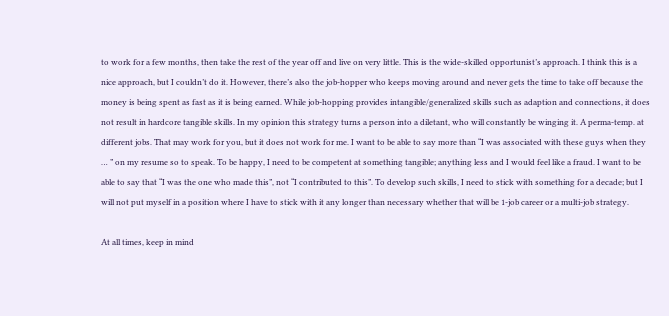to work for a few months, then take the rest of the year off and live on very little. This is the wide-skilled opportunist’s approach. I think this is a nice approach, but I couldn’t do it. However, there’s also the job-hopper who keeps moving around and never gets the time to take off because the money is being spent as fast as it is being earned. While job-hopping provides intangible/generalized skills such as adaption and connections, it does not result in hardcore tangible skills. In my opinion this strategy turns a person into a diletant, who will constantly be winging it. A perma-temp. at different jobs. That may work for you, but it does not work for me. I want to be able to say more than “I was associated with these guys when they … ” on my resume so to speak. To be happy, I need to be competent at something tangible; anything less and I would feel like a fraud. I want to be able to say that “I was the one who made this”, not “I contributed to this”. To develop such skills, I need to stick with something for a decade; but I will not put myself in a position where I have to stick with it any longer than necessary whether that will be 1-job career or a multi-job strategy.

At all times, keep in mind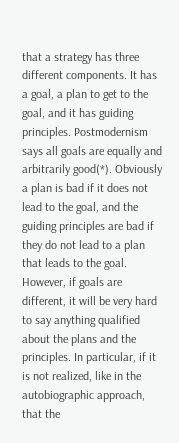that a strategy has three different components. It has a goal, a plan to get to the goal, and it has guiding principles. Postmodernism says all goals are equally and arbitrarily good(*). Obviously a plan is bad if it does not lead to the goal, and the guiding principles are bad if they do not lead to a plan that leads to the goal. However, if goals are different, it will be very hard to say anything qualified about the plans and the principles. In particular, if it is not realized, like in the autobiographic approach, that the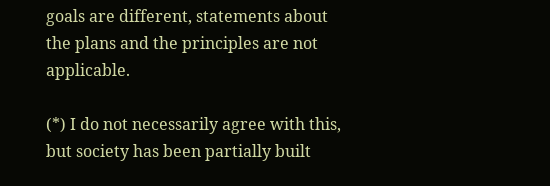goals are different, statements about the plans and the principles are not applicable.

(*) I do not necessarily agree with this, but society has been partially built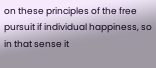on these principles of the free pursuit if individual happiness, so in that sense it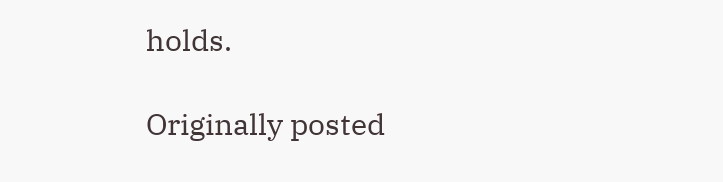holds.

Originally posted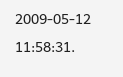2009-05-12 11:58:31.